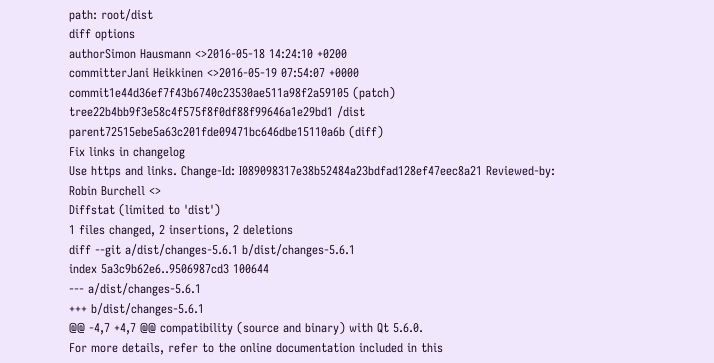path: root/dist
diff options
authorSimon Hausmann <>2016-05-18 14:24:10 +0200
committerJani Heikkinen <>2016-05-19 07:54:07 +0000
commit1e44d36ef7f43b6740c23530ae511a98f2a59105 (patch)
tree22b4bb9f3e58c4f575f8f0df88f99646a1e29bd1 /dist
parent72515ebe5a63c201fde09471bc646dbe15110a6b (diff)
Fix links in changelog
Use https and links. Change-Id: I089098317e38b52484a23bdfad128ef47eec8a21 Reviewed-by: Robin Burchell <>
Diffstat (limited to 'dist')
1 files changed, 2 insertions, 2 deletions
diff --git a/dist/changes-5.6.1 b/dist/changes-5.6.1
index 5a3c9b62e6..9506987cd3 100644
--- a/dist/changes-5.6.1
+++ b/dist/changes-5.6.1
@@ -4,7 +4,7 @@ compatibility (source and binary) with Qt 5.6.0.
For more details, refer to the online documentation included in this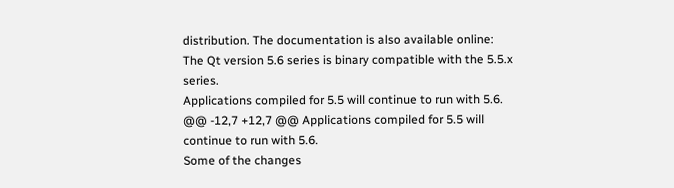distribution. The documentation is also available online:
The Qt version 5.6 series is binary compatible with the 5.5.x series.
Applications compiled for 5.5 will continue to run with 5.6.
@@ -12,7 +12,7 @@ Applications compiled for 5.5 will continue to run with 5.6.
Some of the changes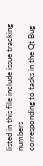listed in this file include issue tracking numbers
corresponding to tasks in the Qt Bug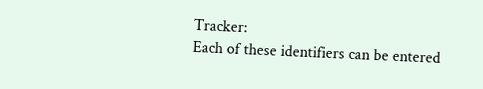Tracker:
Each of these identifiers can be entered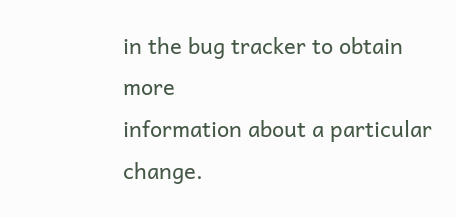in the bug tracker to obtain more
information about a particular change.